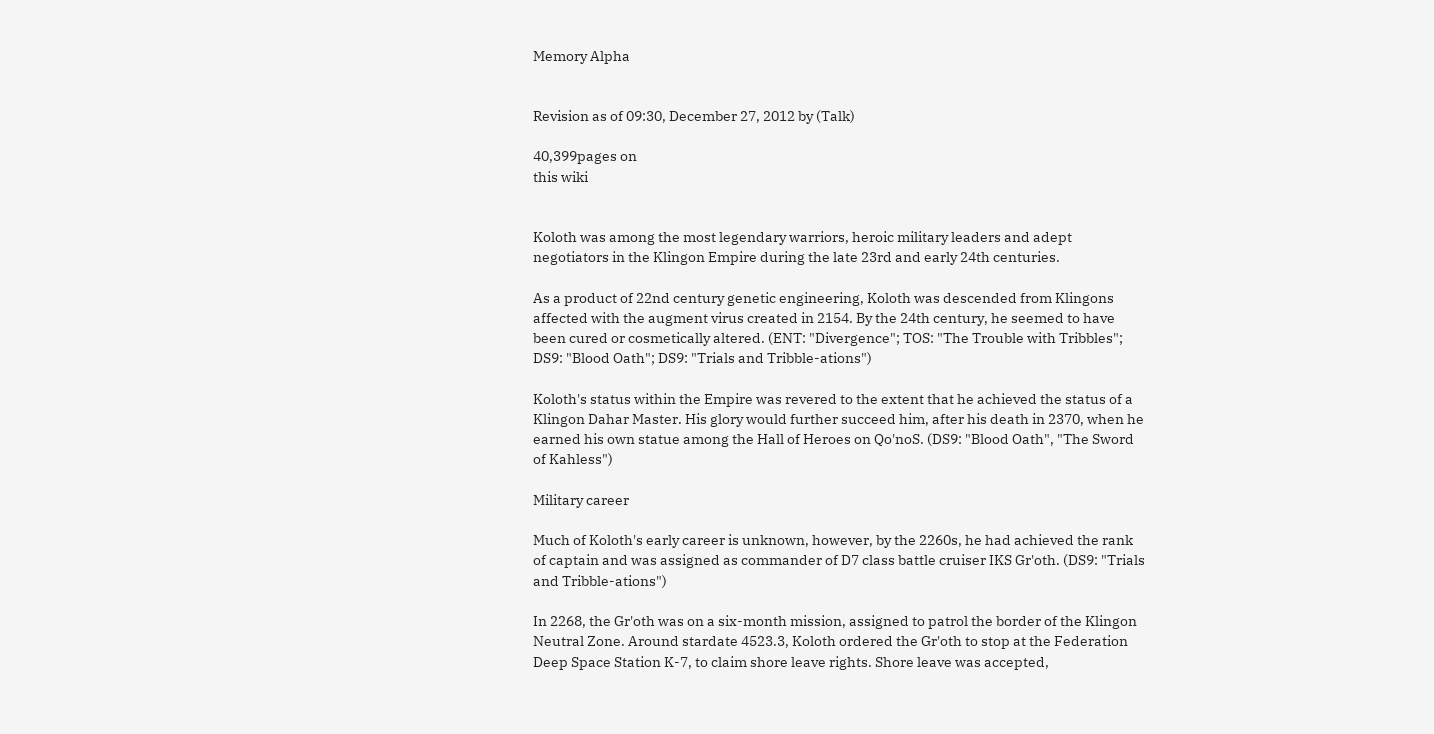Memory Alpha


Revision as of 09:30, December 27, 2012 by (Talk)

40,399pages on
this wiki


Koloth was among the most legendary warriors, heroic military leaders and adept negotiators in the Klingon Empire during the late 23rd and early 24th centuries.

As a product of 22nd century genetic engineering, Koloth was descended from Klingons affected with the augment virus created in 2154. By the 24th century, he seemed to have been cured or cosmetically altered. (ENT: "Divergence"; TOS: "The Trouble with Tribbles"; DS9: "Blood Oath"; DS9: "Trials and Tribble-ations")

Koloth's status within the Empire was revered to the extent that he achieved the status of a Klingon Dahar Master. His glory would further succeed him, after his death in 2370, when he earned his own statue among the Hall of Heroes on Qo'noS. (DS9: "Blood Oath", "The Sword of Kahless")

Military career

Much of Koloth's early career is unknown, however, by the 2260s, he had achieved the rank of captain and was assigned as commander of D7 class battle cruiser IKS Gr'oth. (DS9: "Trials and Tribble-ations")

In 2268, the Gr'oth was on a six-month mission, assigned to patrol the border of the Klingon Neutral Zone. Around stardate 4523.3, Koloth ordered the Gr'oth to stop at the Federation Deep Space Station K-7, to claim shore leave rights. Shore leave was accepted,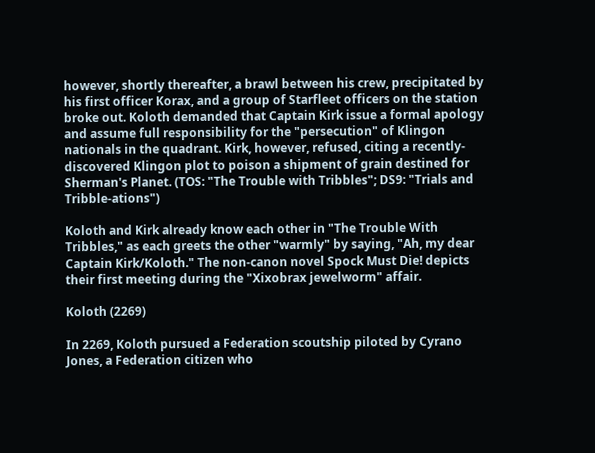however, shortly thereafter, a brawl between his crew, precipitated by his first officer Korax, and a group of Starfleet officers on the station broke out. Koloth demanded that Captain Kirk issue a formal apology and assume full responsibility for the "persecution" of Klingon nationals in the quadrant. Kirk, however, refused, citing a recently-discovered Klingon plot to poison a shipment of grain destined for Sherman's Planet. (TOS: "The Trouble with Tribbles"; DS9: "Trials and Tribble-ations")

Koloth and Kirk already know each other in "The Trouble With Tribbles," as each greets the other "warmly" by saying, "Ah, my dear Captain Kirk/Koloth." The non-canon novel Spock Must Die! depicts their first meeting during the "Xixobrax jewelworm" affair.

Koloth (2269)

In 2269, Koloth pursued a Federation scoutship piloted by Cyrano Jones, a Federation citizen who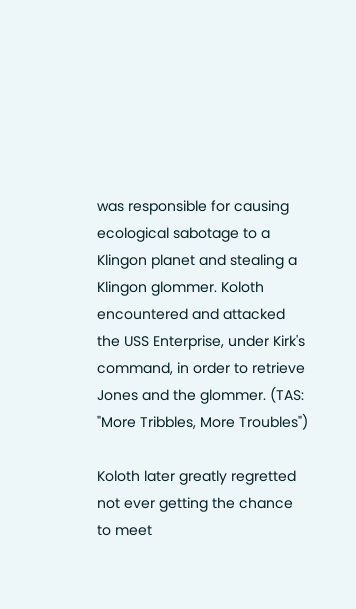was responsible for causing ecological sabotage to a Klingon planet and stealing a Klingon glommer. Koloth encountered and attacked the USS Enterprise, under Kirk's command, in order to retrieve Jones and the glommer. (TAS: "More Tribbles, More Troubles")

Koloth later greatly regretted not ever getting the chance to meet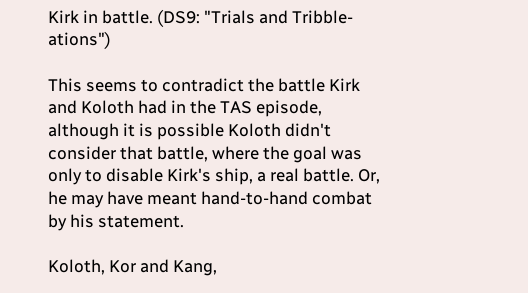Kirk in battle. (DS9: "Trials and Tribble-ations")

This seems to contradict the battle Kirk and Koloth had in the TAS episode, although it is possible Koloth didn't consider that battle, where the goal was only to disable Kirk's ship, a real battle. Or, he may have meant hand-to-hand combat by his statement.

Koloth, Kor and Kang,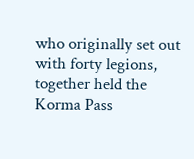who originally set out with forty legions, together held the Korma Pass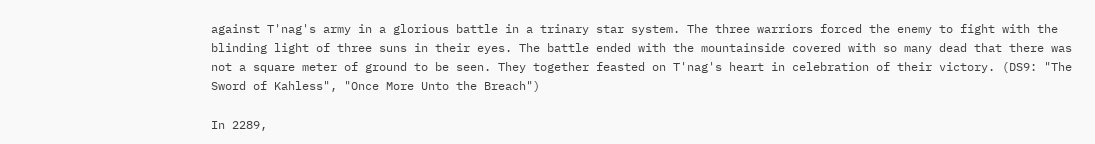against T'nag's army in a glorious battle in a trinary star system. The three warriors forced the enemy to fight with the blinding light of three suns in their eyes. The battle ended with the mountainside covered with so many dead that there was not a square meter of ground to be seen. They together feasted on T'nag's heart in celebration of their victory. (DS9: "The Sword of Kahless", "Once More Unto the Breach")

In 2289,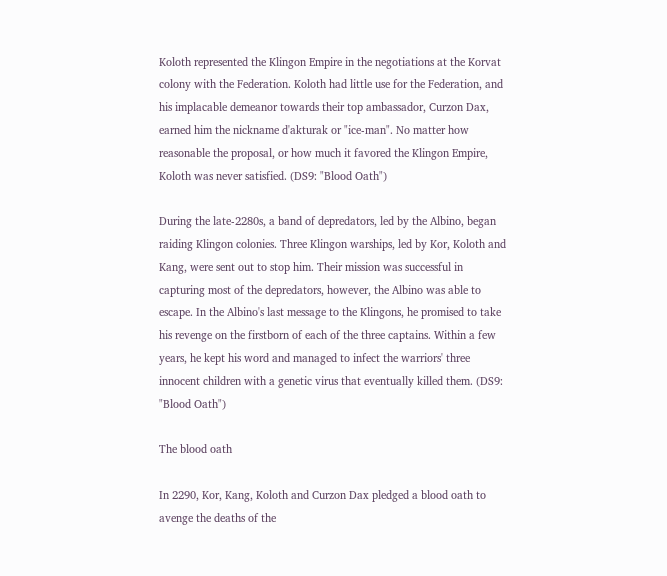Koloth represented the Klingon Empire in the negotiations at the Korvat colony with the Federation. Koloth had little use for the Federation, and his implacable demeanor towards their top ambassador, Curzon Dax, earned him the nickname d'akturak or "ice-man". No matter how reasonable the proposal, or how much it favored the Klingon Empire, Koloth was never satisfied. (DS9: "Blood Oath")

During the late-2280s, a band of depredators, led by the Albino, began raiding Klingon colonies. Three Klingon warships, led by Kor, Koloth and Kang, were sent out to stop him. Their mission was successful in capturing most of the depredators, however, the Albino was able to escape. In the Albino's last message to the Klingons, he promised to take his revenge on the firstborn of each of the three captains. Within a few years, he kept his word and managed to infect the warriors' three innocent children with a genetic virus that eventually killed them. (DS9: "Blood Oath")

The blood oath

In 2290, Kor, Kang, Koloth and Curzon Dax pledged a blood oath to avenge the deaths of the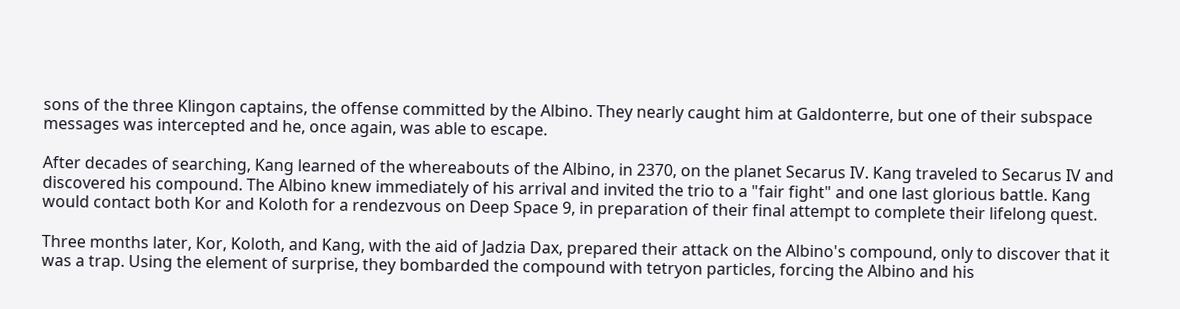sons of the three Klingon captains, the offense committed by the Albino. They nearly caught him at Galdonterre, but one of their subspace messages was intercepted and he, once again, was able to escape.

After decades of searching, Kang learned of the whereabouts of the Albino, in 2370, on the planet Secarus IV. Kang traveled to Secarus IV and discovered his compound. The Albino knew immediately of his arrival and invited the trio to a "fair fight" and one last glorious battle. Kang would contact both Kor and Koloth for a rendezvous on Deep Space 9, in preparation of their final attempt to complete their lifelong quest.

Three months later, Kor, Koloth, and Kang, with the aid of Jadzia Dax, prepared their attack on the Albino's compound, only to discover that it was a trap. Using the element of surprise, they bombarded the compound with tetryon particles, forcing the Albino and his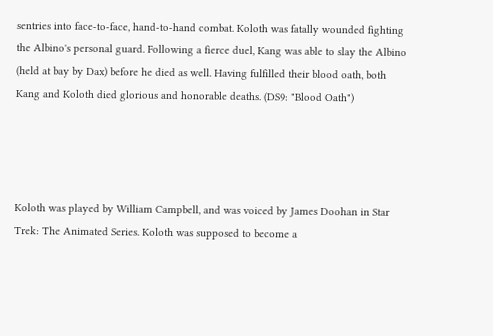sentries into face-to-face, hand-to-hand combat. Koloth was fatally wounded fighting the Albino's personal guard. Following a fierce duel, Kang was able to slay the Albino (held at bay by Dax) before he died as well. Having fulfilled their blood oath, both Kang and Koloth died glorious and honorable deaths. (DS9: "Blood Oath")




Koloth was played by William Campbell, and was voiced by James Doohan in Star Trek: The Animated Series. Koloth was supposed to become a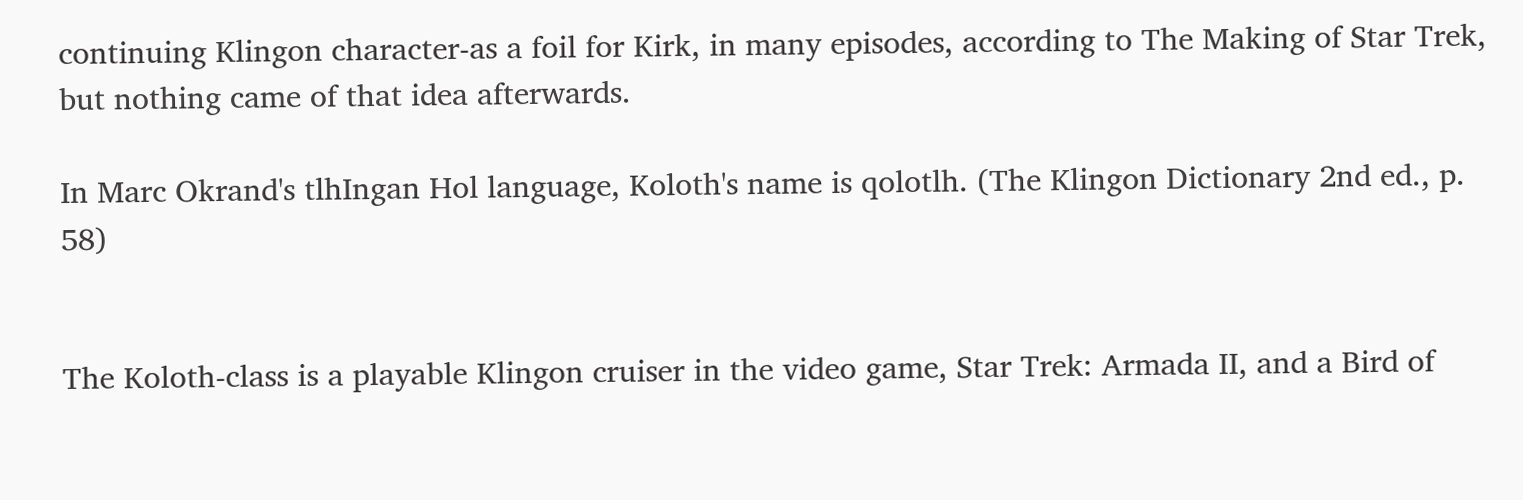continuing Klingon character-as a foil for Kirk, in many episodes, according to The Making of Star Trek, but nothing came of that idea afterwards.

In Marc Okrand's tlhIngan Hol language, Koloth's name is qolotlh. (The Klingon Dictionary 2nd ed., p. 58)


The Koloth-class is a playable Klingon cruiser in the video game, Star Trek: Armada II, and a Bird of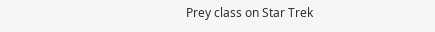Prey class on Star Trek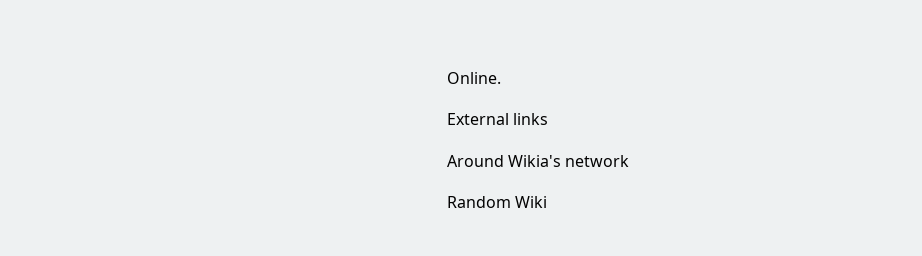Online.

External links

Around Wikia's network

Random Wiki